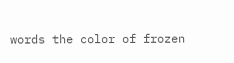words the color of frozen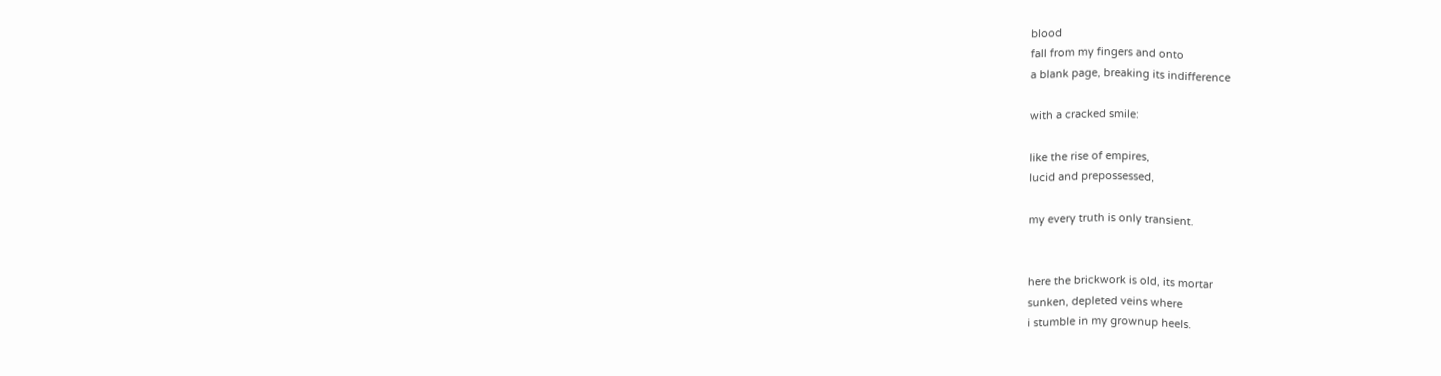blood
fall from my fingers and onto
a blank page, breaking its indifference

with a cracked smile:

like the rise of empires,
lucid and prepossessed,

my every truth is only transient.


here the brickwork is old, its mortar
sunken, depleted veins where
i stumble in my grownup heels.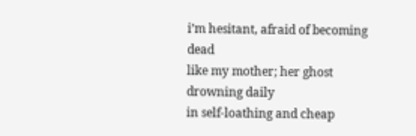i’m hesitant, afraid of becoming dead
like my mother; her ghost drowning daily
in self-loathing and cheap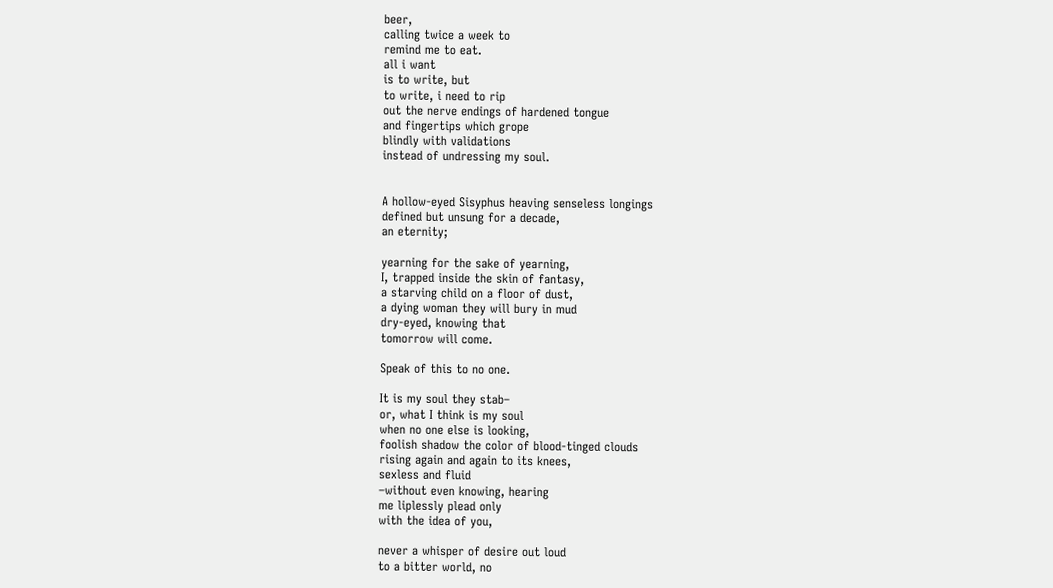beer,
calling twice a week to
remind me to eat.
all i want
is to write, but
to write, i need to rip
out the nerve endings of hardened tongue
and fingertips which grope
blindly with validations
instead of undressing my soul.


A hollow-eyed Sisyphus heaving senseless longings
defined but unsung for a decade,
an eternity;

yearning for the sake of yearning,
I, trapped inside the skin of fantasy,
a starving child on a floor of dust,
a dying woman they will bury in mud
dry-eyed, knowing that
tomorrow will come.

Speak of this to no one.

It is my soul they stab–
or, what I think is my soul
when no one else is looking,
foolish shadow the color of blood-tinged clouds
rising again and again to its knees,
sexless and fluid
–without even knowing, hearing
me liplessly plead only
with the idea of you,

never a whisper of desire out loud
to a bitter world, no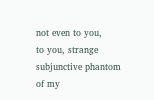not even to you,
to you, strange subjunctive phantom
of my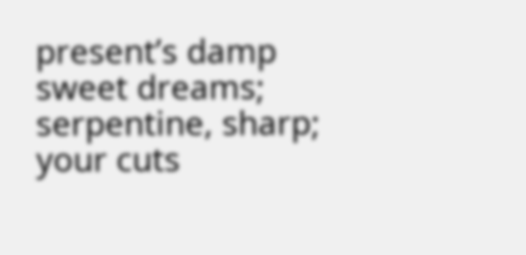present’s damp sweet dreams;
serpentine, sharp;
your cuts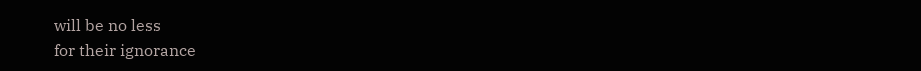will be no less
for their ignorance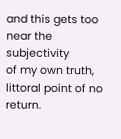and this gets too near the subjectivity
of my own truth,
littoral point of no return.